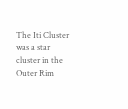The Iti Cluster was a star cluster in the Outer Rim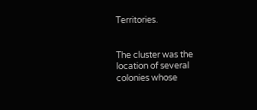Territories.


The cluster was the location of several colonies whose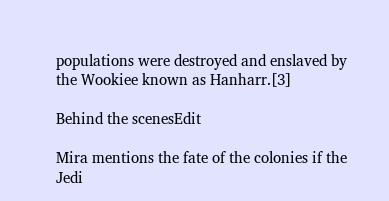populations were destroyed and enslaved by the Wookiee known as Hanharr.[3]

Behind the scenesEdit

Mira mentions the fate of the colonies if the Jedi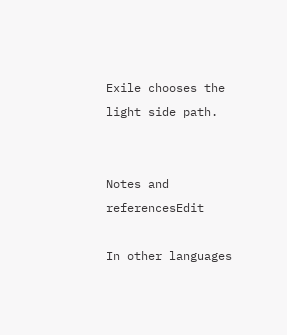Exile chooses the light side path.


Notes and referencesEdit

In other languages